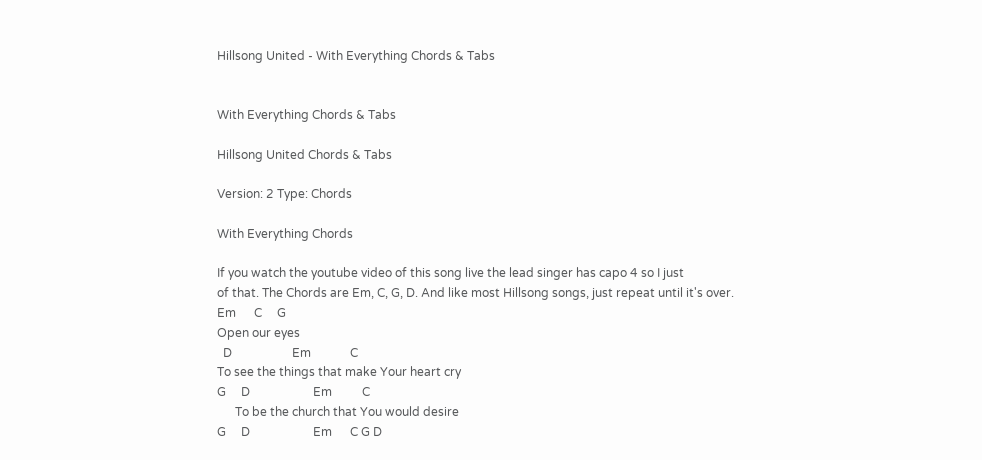Hillsong United - With Everything Chords & Tabs


With Everything Chords & Tabs

Hillsong United Chords & Tabs

Version: 2 Type: Chords

With Everything Chords

If you watch the youtube video of this song live the lead singer has capo 4 so I just
of that. The Chords are Em, C, G, D. And like most Hillsong songs, just repeat until it's over.
Em      C     G
Open our eyes
  D                    Em             C
To see the things that make Your heart cry
G     D                     Em          C
      To be the church that You would desire
G     D                     Em      C G D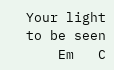Your light to be seen
    Em   C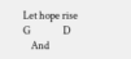Let hope rise
G                D
    And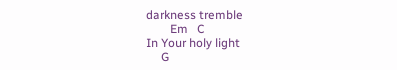darkness tremble
        Em   C
In Your holy light
     G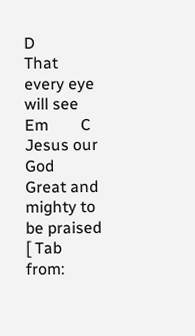D
That every eye will see
Em        C
Jesus our God
Great and mighty to be praised
[ Tab from: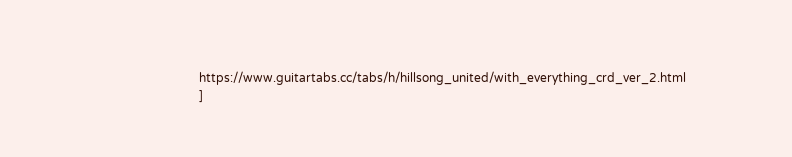https://www.guitartabs.cc/tabs/h/hillsong_united/with_everything_crd_ver_2.html ]